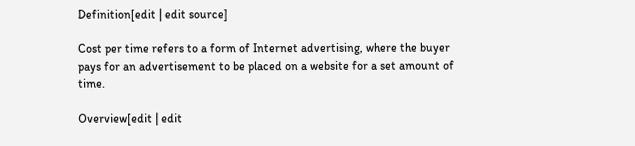Definition[edit | edit source]

Cost per time refers to a form of Internet advertising, where the buyer pays for an advertisement to be placed on a website for a set amount of time.

Overview[edit | edit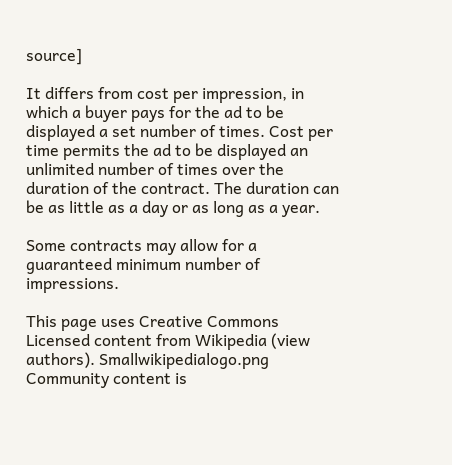source]

It differs from cost per impression, in which a buyer pays for the ad to be displayed a set number of times. Cost per time permits the ad to be displayed an unlimited number of times over the duration of the contract. The duration can be as little as a day or as long as a year.

Some contracts may allow for a guaranteed minimum number of impressions.

This page uses Creative Commons Licensed content from Wikipedia (view authors). Smallwikipedialogo.png
Community content is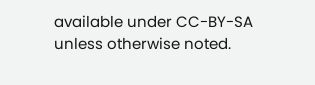available under CC-BY-SA unless otherwise noted.